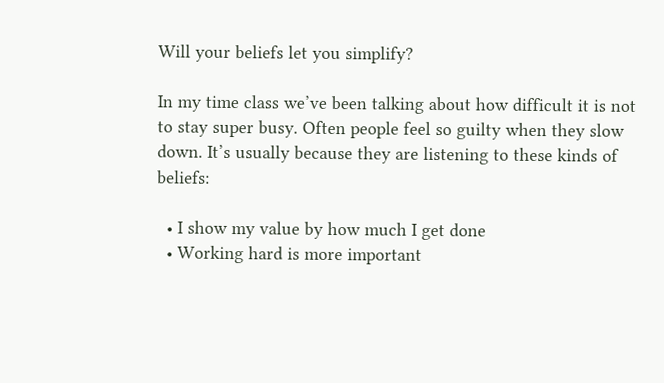Will your beliefs let you simplify?

In my time class we’ve been talking about how difficult it is not to stay super busy. Often people feel so guilty when they slow down. It’s usually because they are listening to these kinds of beliefs:

  • I show my value by how much I get done
  • Working hard is more important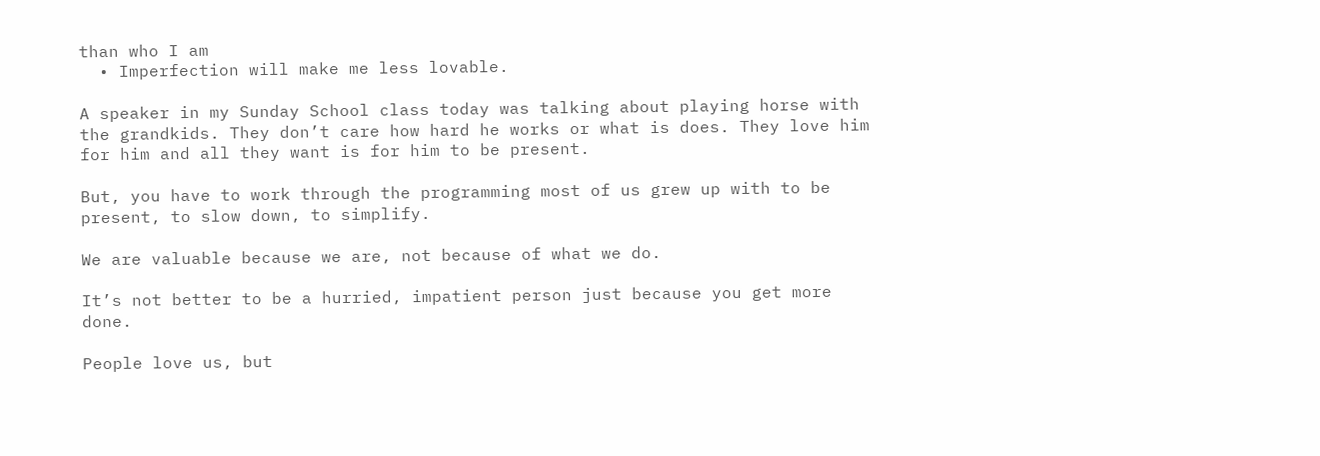than who I am
  • Imperfection will make me less lovable.

A speaker in my Sunday School class today was talking about playing horse with the grandkids. They don’t care how hard he works or what is does. They love him for him and all they want is for him to be present.

But, you have to work through the programming most of us grew up with to be present, to slow down, to simplify.

We are valuable because we are, not because of what we do.

It’s not better to be a hurried, impatient person just because you get more done.

People love us, but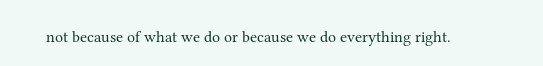not because of what we do or because we do everything right.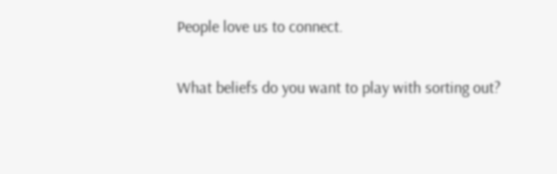People love us to connect.

What beliefs do you want to play with sorting out?